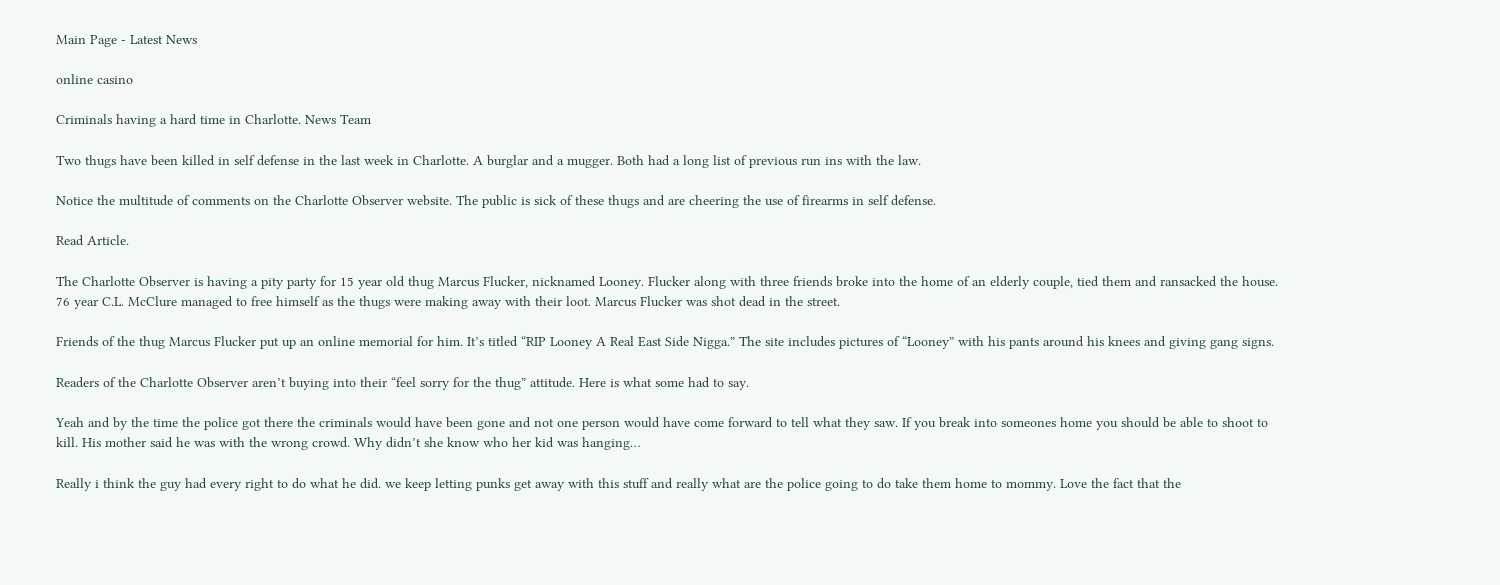Main Page - Latest News

online casino

Criminals having a hard time in Charlotte. News Team

Two thugs have been killed in self defense in the last week in Charlotte. A burglar and a mugger. Both had a long list of previous run ins with the law.

Notice the multitude of comments on the Charlotte Observer website. The public is sick of these thugs and are cheering the use of firearms in self defense.

Read Article.

The Charlotte Observer is having a pity party for 15 year old thug Marcus Flucker, nicknamed Looney. Flucker along with three friends broke into the home of an elderly couple, tied them and ransacked the house. 76 year C.L. McClure managed to free himself as the thugs were making away with their loot. Marcus Flucker was shot dead in the street.

Friends of the thug Marcus Flucker put up an online memorial for him. It’s titled “RIP Looney A Real East Side Nigga.” The site includes pictures of “Looney” with his pants around his knees and giving gang signs.

Readers of the Charlotte Observer aren’t buying into their “feel sorry for the thug” attitude. Here is what some had to say.

Yeah and by the time the police got there the criminals would have been gone and not one person would have come forward to tell what they saw. If you break into someones home you should be able to shoot to kill. His mother said he was with the wrong crowd. Why didn’t she know who her kid was hanging…

Really i think the guy had every right to do what he did. we keep letting punks get away with this stuff and really what are the police going to do take them home to mommy. Love the fact that the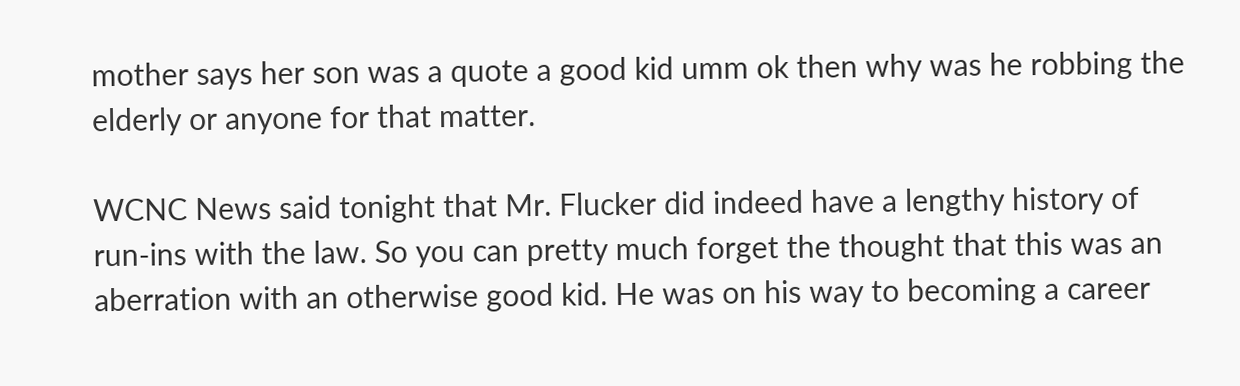mother says her son was a quote a good kid umm ok then why was he robbing the elderly or anyone for that matter.

WCNC News said tonight that Mr. Flucker did indeed have a lengthy history of run-ins with the law. So you can pretty much forget the thought that this was an aberration with an otherwise good kid. He was on his way to becoming a career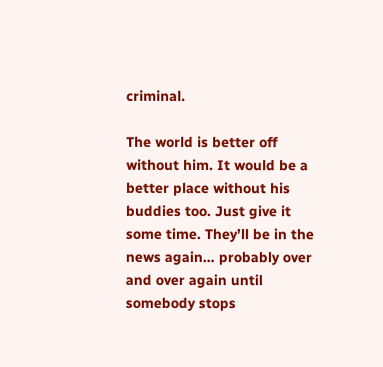criminal.

The world is better off without him. It would be a better place without his buddies too. Just give it some time. They’ll be in the news again… probably over and over again until somebody stops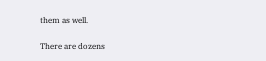them as well.

There are dozens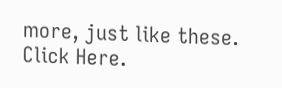more, just like these. Click Here.